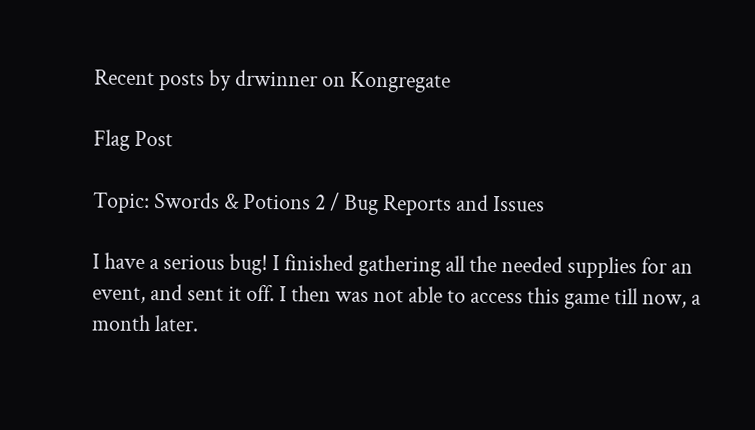Recent posts by drwinner on Kongregate

Flag Post

Topic: Swords & Potions 2 / Bug Reports and Issues

I have a serious bug! I finished gathering all the needed supplies for an event, and sent it off. I then was not able to access this game till now, a month later.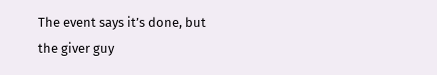The event says it’s done, but the giver guy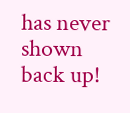has never shown back up!